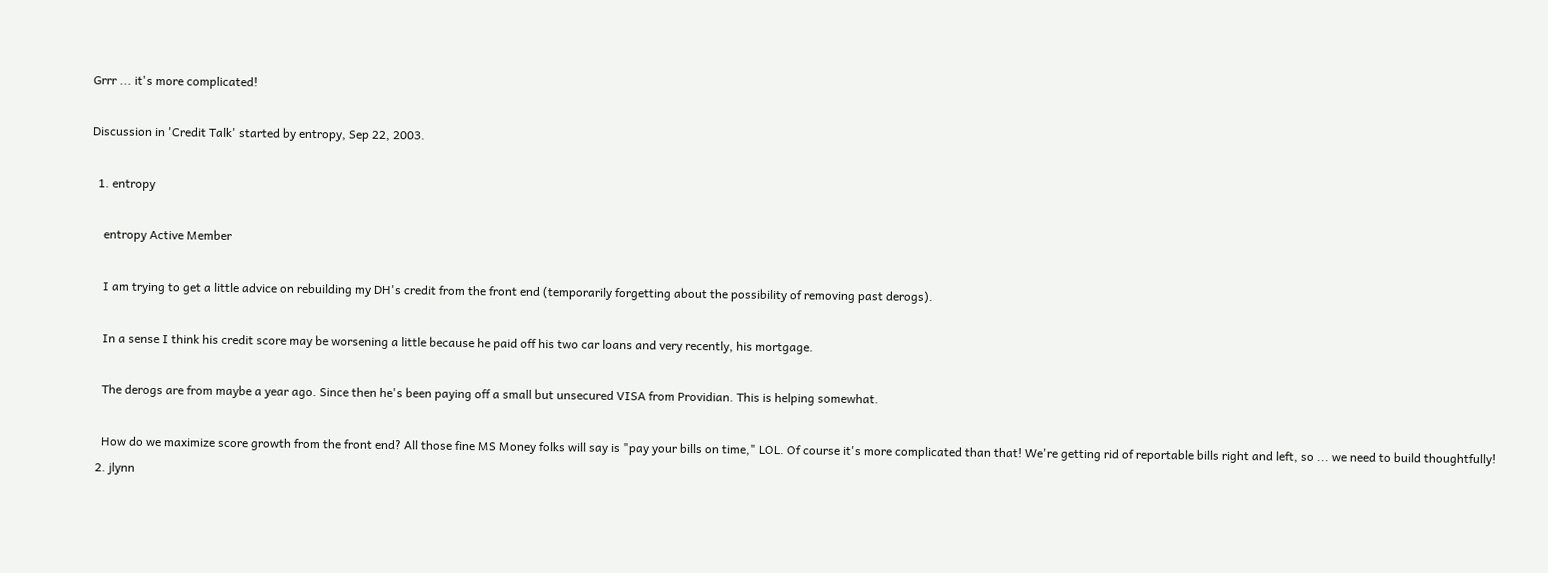Grrr ... it's more complicated!

Discussion in 'Credit Talk' started by entropy, Sep 22, 2003.

  1. entropy

    entropy Active Member

    I am trying to get a little advice on rebuilding my DH's credit from the front end (temporarily forgetting about the possibility of removing past derogs).

    In a sense I think his credit score may be worsening a little because he paid off his two car loans and very recently, his mortgage.

    The derogs are from maybe a year ago. Since then he's been paying off a small but unsecured VISA from Providian. This is helping somewhat.

    How do we maximize score growth from the front end? All those fine MS Money folks will say is "pay your bills on time," LOL. Of course it's more complicated than that! We're getting rid of reportable bills right and left, so ... we need to build thoughtfully!
  2. jlynn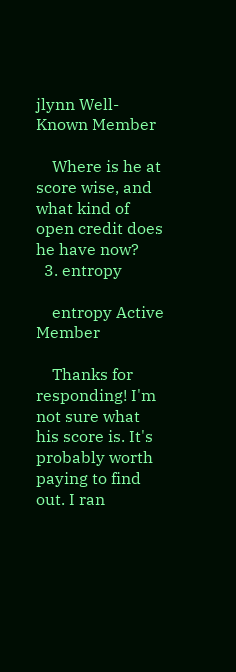jlynn Well-Known Member

    Where is he at score wise, and what kind of open credit does he have now?
  3. entropy

    entropy Active Member

    Thanks for responding! I'm not sure what his score is. It's probably worth paying to find out. I ran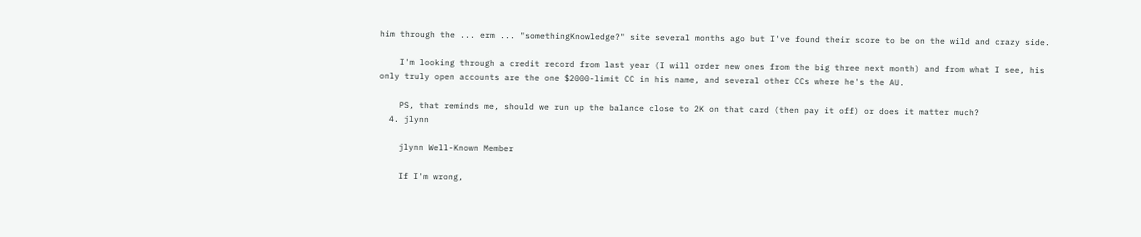him through the ... erm ... "somethingKnowledge?" site several months ago but I've found their score to be on the wild and crazy side.

    I'm looking through a credit record from last year (I will order new ones from the big three next month) and from what I see, his only truly open accounts are the one $2000-limit CC in his name, and several other CCs where he's the AU.

    PS, that reminds me, should we run up the balance close to 2K on that card (then pay it off) or does it matter much?
  4. jlynn

    jlynn Well-Known Member

    If I'm wrong,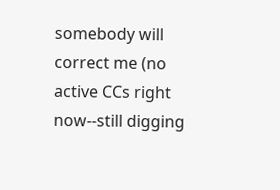somebody will correct me (no active CCs right now--still digging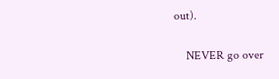out).

    NEVER go over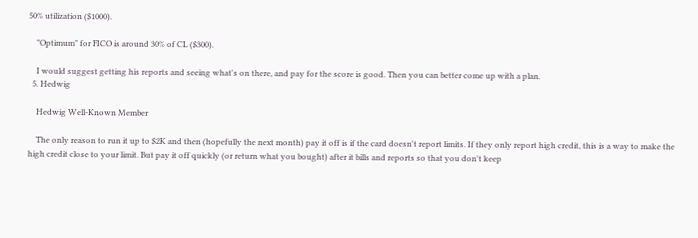50% utilization ($1000).

    "Optimum" for FICO is around 30% of CL ($300).

    I would suggest getting his reports and seeing what's on there, and pay for the score is good. Then you can better come up with a plan.
  5. Hedwig

    Hedwig Well-Known Member

    The only reason to run it up to $2K and then (hopefully the next month) pay it off is if the card doesn't report limits. If they only report high credit, this is a way to make the high credit close to your limit. But pay it off quickly (or return what you bought) after it bills and reports so that you don't keep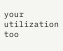your utilization too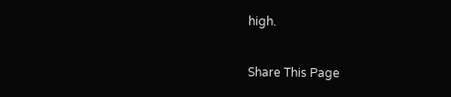high.

Share This Page